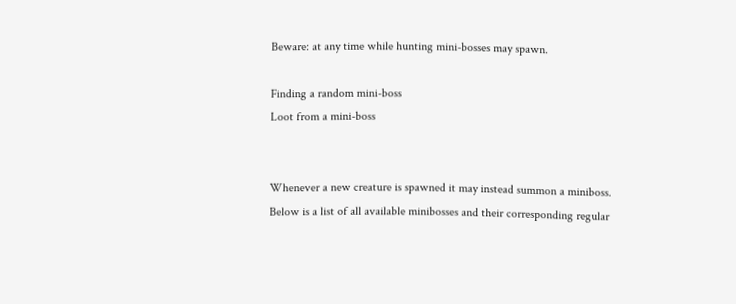Beware: at any time while hunting mini-bosses may spawn.

Finding a random mini-boss
Loot from a mini-boss


Whenever a new creature is spawned it may instead summon a miniboss. Below is a list of all available minibosses and their corresponding regular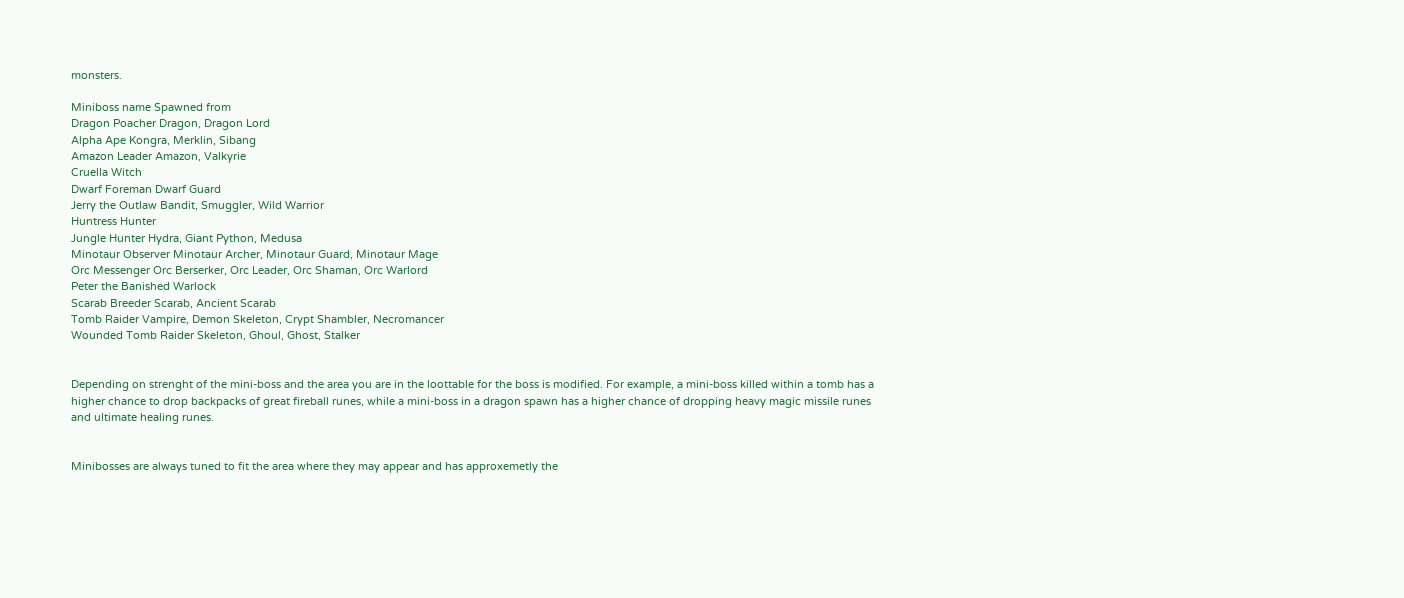monsters.

Miniboss name Spawned from
Dragon Poacher Dragon, Dragon Lord
Alpha Ape Kongra, Merklin, Sibang
Amazon Leader Amazon, Valkyrie
Cruella Witch
Dwarf Foreman Dwarf Guard
Jerry the Outlaw Bandit, Smuggler, Wild Warrior
Huntress Hunter
Jungle Hunter Hydra, Giant Python, Medusa
Minotaur Observer Minotaur Archer, Minotaur Guard, Minotaur Mage
Orc Messenger Orc Berserker, Orc Leader, Orc Shaman, Orc Warlord
Peter the Banished Warlock
Scarab Breeder Scarab, Ancient Scarab
Tomb Raider Vampire, Demon Skeleton, Crypt Shambler, Necromancer
Wounded Tomb Raider Skeleton, Ghoul, Ghost, Stalker


Depending on strenght of the mini-boss and the area you are in the loottable for the boss is modified. For example, a mini-boss killed within a tomb has a higher chance to drop backpacks of great fireball runes, while a mini-boss in a dragon spawn has a higher chance of dropping heavy magic missile runes and ultimate healing runes.


Minibosses are always tuned to fit the area where they may appear and has approxemetly the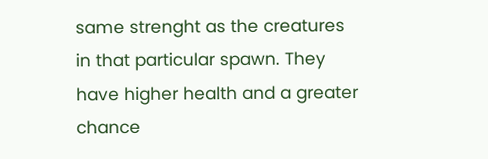same strenght as the creatures in that particular spawn. They have higher health and a greater chance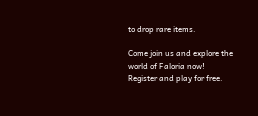to drop rare items.

Come join us and explore the world of Faloria now!
Register and play for free.